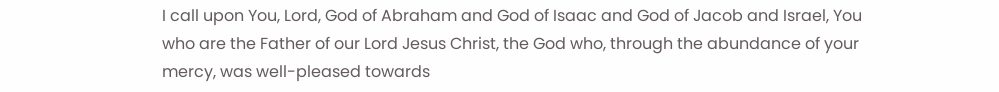I call upon You, Lord, God of Abraham and God of Isaac and God of Jacob and Israel, You who are the Father of our Lord Jesus Christ, the God who, through the abundance of your mercy, was well-pleased towards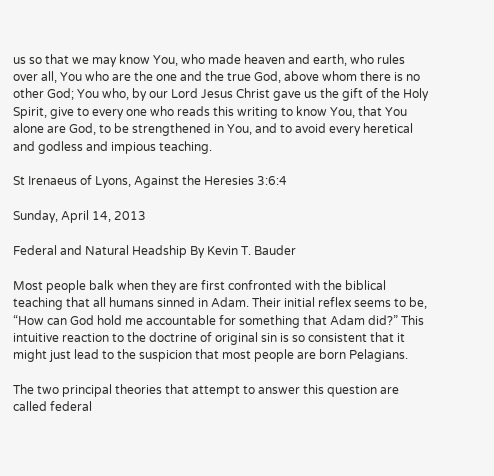us so that we may know You, who made heaven and earth, who rules over all, You who are the one and the true God, above whom there is no other God; You who, by our Lord Jesus Christ gave us the gift of the Holy Spirit, give to every one who reads this writing to know You, that You alone are God, to be strengthened in You, and to avoid every heretical and godless and impious teaching.

St Irenaeus of Lyons, Against the Heresies 3:6:4

Sunday, April 14, 2013

Federal and Natural Headship By Kevin T. Bauder

Most people balk when they are first confronted with the biblical teaching that all humans sinned in Adam. Their initial reflex seems to be, “How can God hold me accountable for something that Adam did?” This intuitive reaction to the doctrine of original sin is so consistent that it might just lead to the suspicion that most people are born Pelagians.

The two principal theories that attempt to answer this question are called federal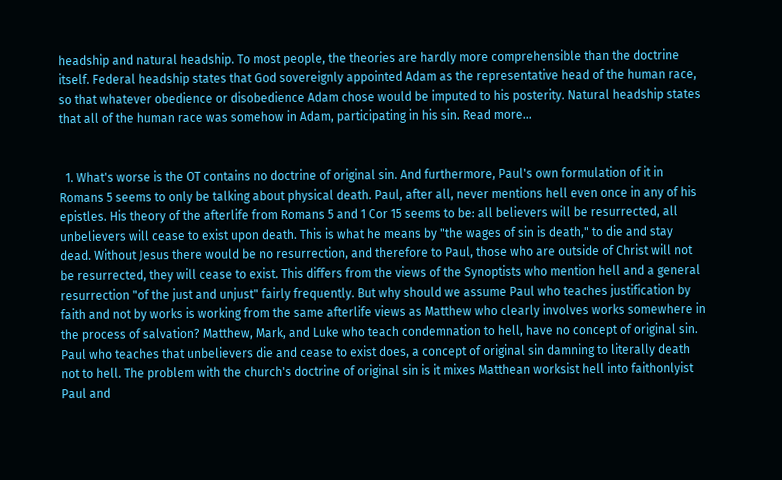headship and natural headship. To most people, the theories are hardly more comprehensible than the doctrine itself. Federal headship states that God sovereignly appointed Adam as the representative head of the human race, so that whatever obedience or disobedience Adam chose would be imputed to his posterity. Natural headship states that all of the human race was somehow in Adam, participating in his sin. Read more...


  1. What's worse is the OT contains no doctrine of original sin. And furthermore, Paul's own formulation of it in Romans 5 seems to only be talking about physical death. Paul, after all, never mentions hell even once in any of his epistles. His theory of the afterlife from Romans 5 and 1 Cor 15 seems to be: all believers will be resurrected, all unbelievers will cease to exist upon death. This is what he means by "the wages of sin is death," to die and stay dead. Without Jesus there would be no resurrection, and therefore to Paul, those who are outside of Christ will not be resurrected, they will cease to exist. This differs from the views of the Synoptists who mention hell and a general resurrection "of the just and unjust" fairly frequently. But why should we assume Paul who teaches justification by faith and not by works is working from the same afterlife views as Matthew who clearly involves works somewhere in the process of salvation? Matthew, Mark, and Luke who teach condemnation to hell, have no concept of original sin. Paul who teaches that unbelievers die and cease to exist does, a concept of original sin damning to literally death not to hell. The problem with the church's doctrine of original sin is it mixes Matthean worksist hell into faithonlyist Paul and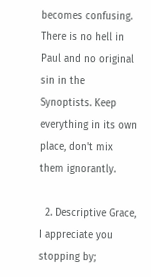becomes confusing. There is no hell in Paul and no original sin in the Synoptists. Keep everything in its own place, don't mix them ignorantly.

  2. Descriptive Grace, I appreciate you stopping by;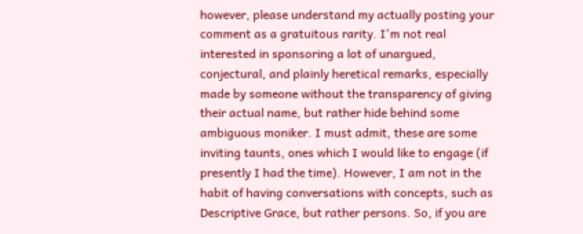however, please understand my actually posting your comment as a gratuitous rarity. I'm not real interested in sponsoring a lot of unargued, conjectural, and plainly heretical remarks, especially made by someone without the transparency of giving their actual name, but rather hide behind some ambiguous moniker. I must admit, these are some inviting taunts, ones which I would like to engage (if presently I had the time). However, I am not in the habit of having conversations with concepts, such as Descriptive Grace, but rather persons. So, if you are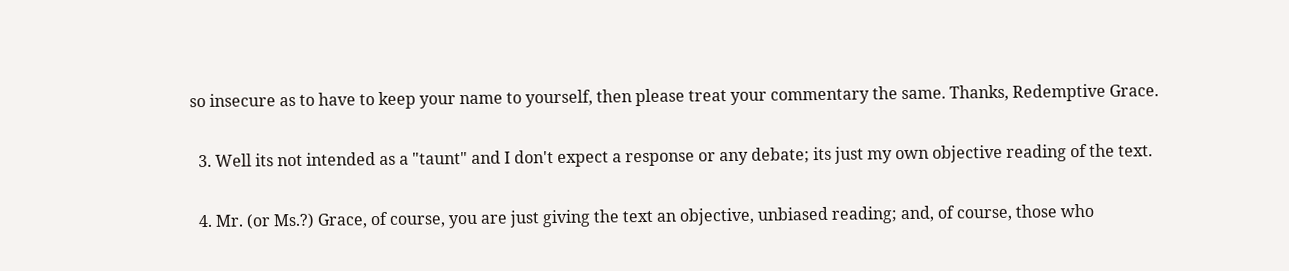so insecure as to have to keep your name to yourself, then please treat your commentary the same. Thanks, Redemptive Grace.

  3. Well its not intended as a "taunt" and I don't expect a response or any debate; its just my own objective reading of the text.

  4. Mr. (or Ms.?) Grace, of course, you are just giving the text an objective, unbiased reading; and, of course, those who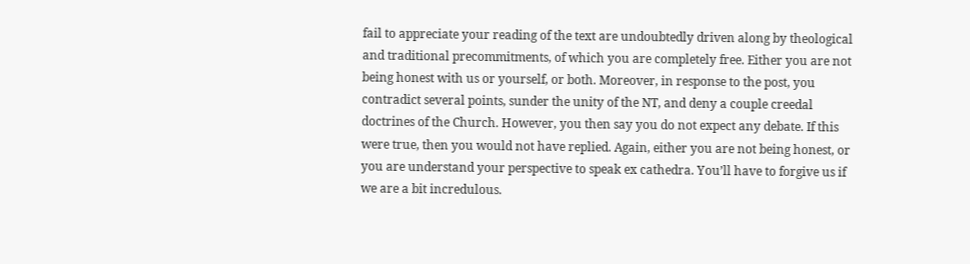fail to appreciate your reading of the text are undoubtedly driven along by theological and traditional precommitments, of which you are completely free. Either you are not being honest with us or yourself, or both. Moreover, in response to the post, you contradict several points, sunder the unity of the NT, and deny a couple creedal doctrines of the Church. However, you then say you do not expect any debate. If this were true, then you would not have replied. Again, either you are not being honest, or you are understand your perspective to speak ex cathedra. You’ll have to forgive us if we are a bit incredulous.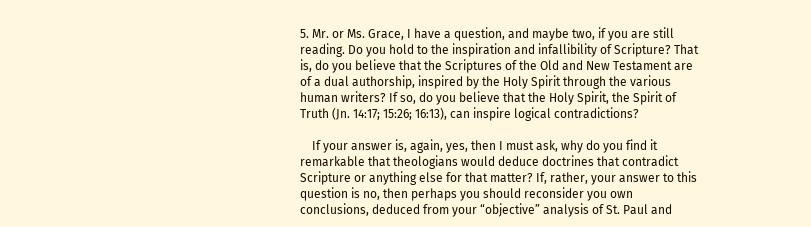5. Mr. or Ms. Grace, I have a question, and maybe two, if you are still reading. Do you hold to the inspiration and infallibility of Scripture? That is, do you believe that the Scriptures of the Old and New Testament are of a dual authorship, inspired by the Holy Spirit through the various human writers? If so, do you believe that the Holy Spirit, the Spirit of Truth (Jn. 14:17; 15:26; 16:13), can inspire logical contradictions?

    If your answer is, again, yes, then I must ask, why do you find it remarkable that theologians would deduce doctrines that contradict Scripture or anything else for that matter? If, rather, your answer to this question is no, then perhaps you should reconsider you own conclusions, deduced from your “objective” analysis of St. Paul and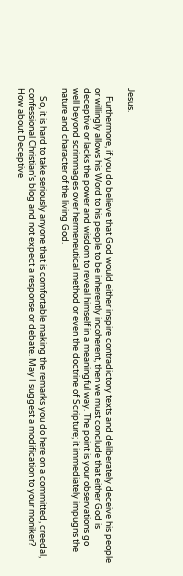Jesus.

    Furthermore, if you do believe that God would either inspire contradictory texts and deliberately deceive his people or willingly allows his Word to his people to be inherently incoherent, then we must conclude that either God is deceptive or lacks the power and wisdom to reveal himself in a meaningful way. The point is your observations go well beyond scrimmages over hermeneutical method or even the doctrine of Scripture; it immediately impugns the nature and character of the living God.

    So, it is hard to take seriously anyone that is comfortable making the remarks you do here on a committed, creedal, confessional Christian’s blog and not expect a response or debate. May I suggest a modification to your moniker? How about Deceptive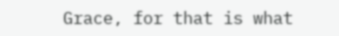Grace, for that is what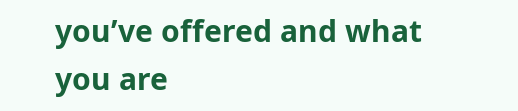you’ve offered and what you are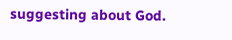suggesting about God.